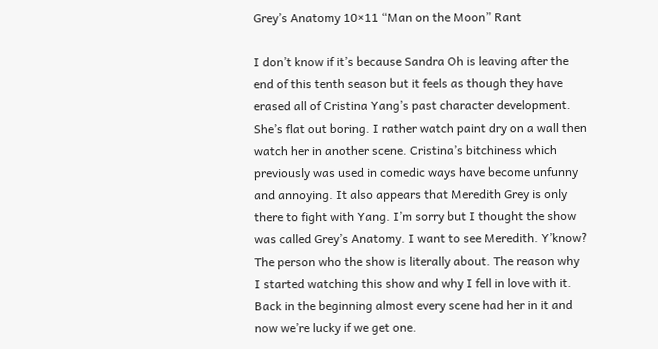Grey’s Anatomy 10×11 “Man on the Moon” Rant

I don’t know if it’s because Sandra Oh is leaving after the end of this tenth season but it feels as though they have erased all of Cristina Yang’s past character development. She’s flat out boring. I rather watch paint dry on a wall then watch her in another scene. Cristina’s bitchiness which previously was used in comedic ways have become unfunny and annoying. It also appears that Meredith Grey is only there to fight with Yang. I’m sorry but I thought the show was called Grey’s Anatomy. I want to see Meredith. Y’know? The person who the show is literally about. The reason why I started watching this show and why I fell in love with it. Back in the beginning almost every scene had her in it and now we’re lucky if we get one.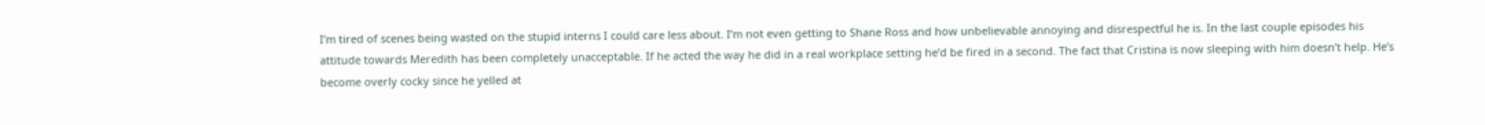I’m tired of scenes being wasted on the stupid interns I could care less about. I’m not even getting to Shane Ross and how unbelievable annoying and disrespectful he is. In the last couple episodes his attitude towards Meredith has been completely unacceptable. If he acted the way he did in a real workplace setting he’d be fired in a second. The fact that Cristina is now sleeping with him doesn’t help. He’s become overly cocky since he yelled at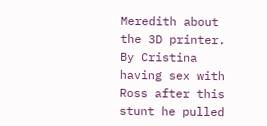Meredith about the 3D printer. By Cristina having sex with Ross after this stunt he pulled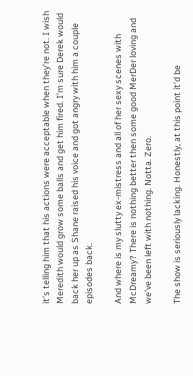it’s telling him that his actions were acceptable when they’re not. I wish Meredith would grow some balls and get him fired. I’m sure Derek would back her up as Shane raised his voice and got angry with him a couple episodes back.

And where is my slutty ex-mistress and all of her sexy scenes with McDreamy? There is nothing better then some good MerDer loving and we’ve been left with nothing. Notta. Zero.

The show is seriously lacking. Honestly, at this point it’d be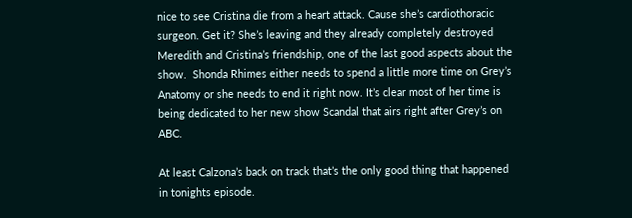nice to see Cristina die from a heart attack. Cause she’s cardiothoracic surgeon. Get it? She’s leaving and they already completely destroyed Meredith and Cristina’s friendship, one of the last good aspects about the show.  Shonda Rhimes either needs to spend a little more time on Grey’s Anatomy or she needs to end it right now. It’s clear most of her time is being dedicated to her new show Scandal that airs right after Grey’s on ABC.

At least Calzona’s back on track that’s the only good thing that happened in tonights episode.